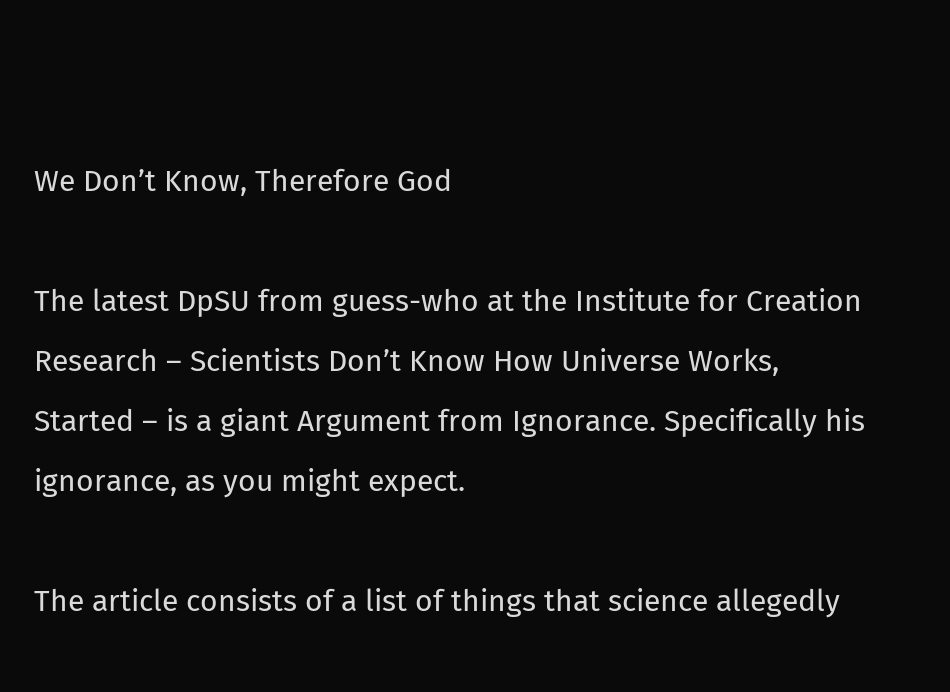We Don’t Know, Therefore God

The latest DpSU from guess-who at the Institute for Creation Research – Scientists Don’t Know How Universe Works, Started – is a giant Argument from Ignorance. Specifically his ignorance, as you might expect.

The article consists of a list of things that science allegedly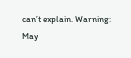can’t explain. Warning: May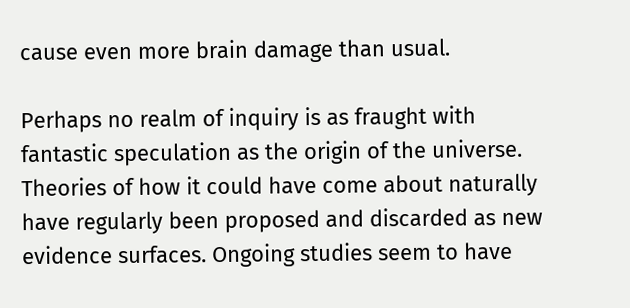cause even more brain damage than usual.

Perhaps no realm of inquiry is as fraught with fantastic speculation as the origin of the universe. Theories of how it could have come about naturally have regularly been proposed and discarded as new evidence surfaces. Ongoing studies seem to have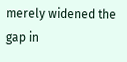merely widened the gap in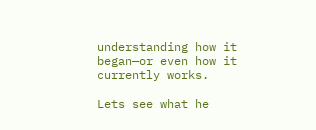understanding how it began—or even how it currently works.

Lets see what he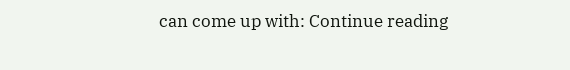can come up with: Continue reading